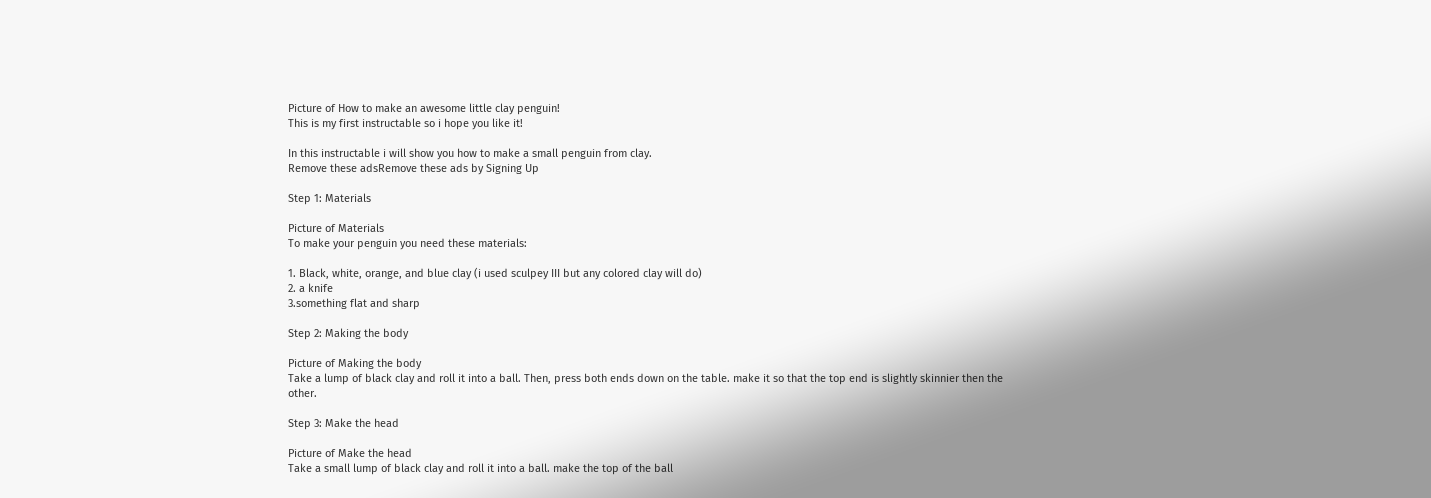Picture of How to make an awesome little clay penguin!
This is my first instructable so i hope you like it!

In this instructable i will show you how to make a small penguin from clay.
Remove these adsRemove these ads by Signing Up

Step 1: Materials

Picture of Materials
To make your penguin you need these materials:

1. Black, white, orange, and blue clay (i used sculpey III but any colored clay will do)
2. a knife
3.something flat and sharp

Step 2: Making the body

Picture of Making the body
Take a lump of black clay and roll it into a ball. Then, press both ends down on the table. make it so that the top end is slightly skinnier then the other.

Step 3: Make the head

Picture of Make the head
Take a small lump of black clay and roll it into a ball. make the top of the ball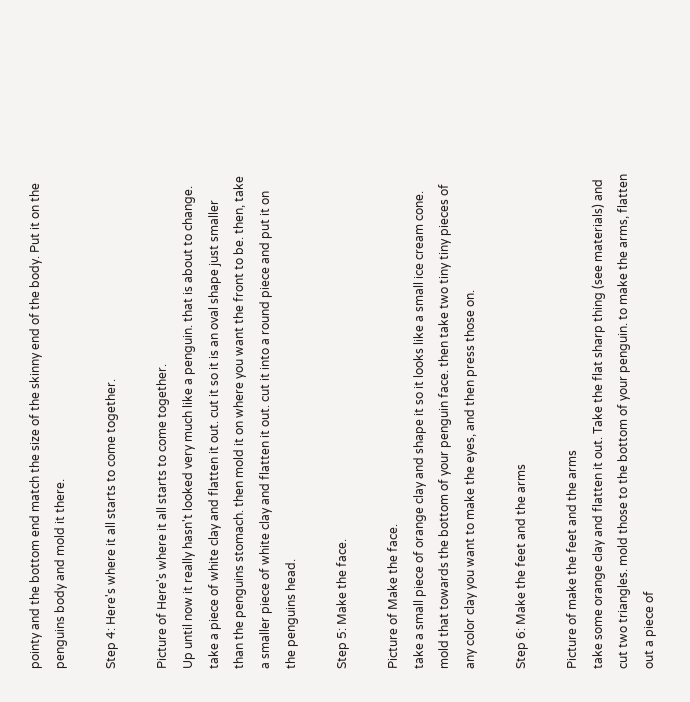pointy and the bottom end match the size of the skinny end of the body. Put it on the penguins body and mold it there.

Step 4: Here's where it all starts to come together.

Picture of Here's where it all starts to come together.
Up until now it really hasn't looked very much like a penguin. that is about to change. take a piece of white clay and flatten it out. cut it so it is an oval shape just smaller than the penguins stomach. then mold it on where you want the front to be. then, take a smaller piece of white clay and flatten it out. cut it into a round piece and put it on the penguins head.

Step 5: Make the face.

Picture of Make the face.
take a small piece of orange clay and shape it so it looks like a small ice cream cone. mold that towards the bottom of your penguin face. then take two tiny tiny pieces of any color clay you want to make the eyes, and then press those on.

Step 6: Make the feet and the arms

Picture of make the feet and the arms
take some orange clay and flatten it out. Take the flat sharp thing (see materials) and cut two triangles. mold those to the bottom of your penguin. to make the arms, flatten out a piece of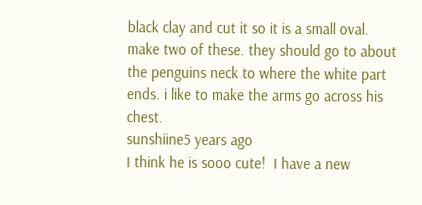black clay and cut it so it is a small oval. make two of these. they should go to about the penguins neck to where the white part ends. i like to make the arms go across his chest.
sunshiine5 years ago
I think he is sooo cute!  I have a new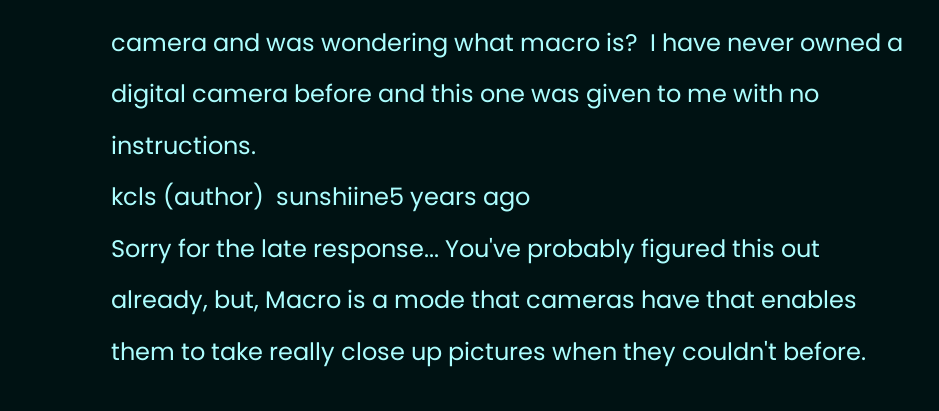camera and was wondering what macro is?  I have never owned a digital camera before and this one was given to me with no instructions.
kcls (author)  sunshiine5 years ago
Sorry for the late response... You've probably figured this out already, but, Macro is a mode that cameras have that enables them to take really close up pictures when they couldn't before.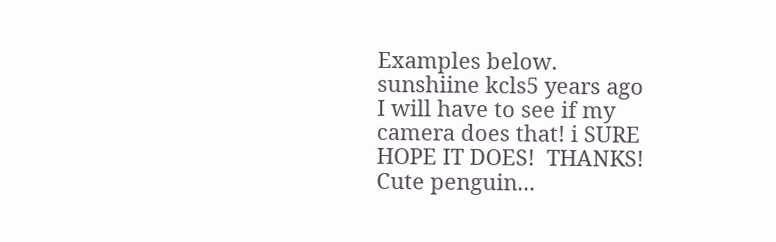Examples below.
sunshiine kcls5 years ago
I will have to see if my camera does that! i SURE HOPE IT DOES!  THANKS!
Cute penguin...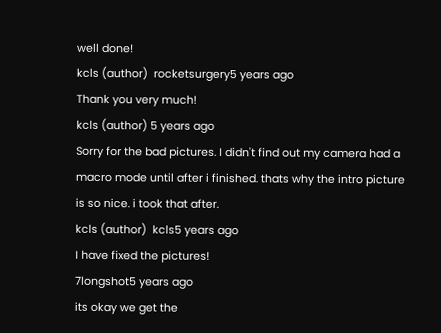well done!
kcls (author)  rocketsurgery5 years ago
Thank you very much!
kcls (author) 5 years ago
Sorry for the bad pictures. I didn't find out my camera had a macro mode until after i finished. thats why the intro picture is so nice. i took that after.
kcls (author)  kcls5 years ago
I have fixed the pictures!
7longshot5 years ago
its okay we get the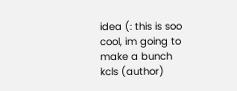idea (: this is soo cool, im going to make a bunch
kcls (author)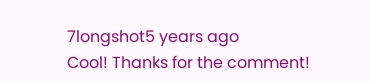7longshot5 years ago
Cool! Thanks for the comment!